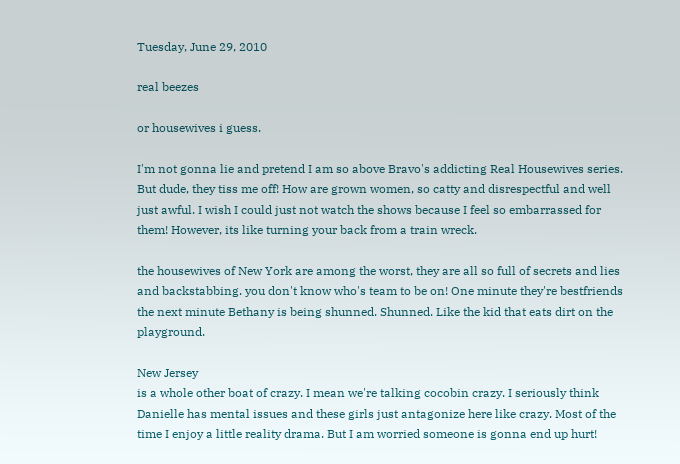Tuesday, June 29, 2010

real beezes

or housewives i guess.

I'm not gonna lie and pretend I am so above Bravo's addicting Real Housewives series.
But dude, they tiss me off! How are grown women, so catty and disrespectful and well just awful. I wish I could just not watch the shows because I feel so embarrassed for them! However, its like turning your back from a train wreck.

the housewives of New York are among the worst, they are all so full of secrets and lies and backstabbing. you don't know who's team to be on! One minute they're bestfriends the next minute Bethany is being shunned. Shunned. Like the kid that eats dirt on the playground.

New Jersey
is a whole other boat of crazy. I mean we're talking cocobin crazy. I seriously think Danielle has mental issues and these girls just antagonize here like crazy. Most of the time I enjoy a little reality drama. But I am worried someone is gonna end up hurt!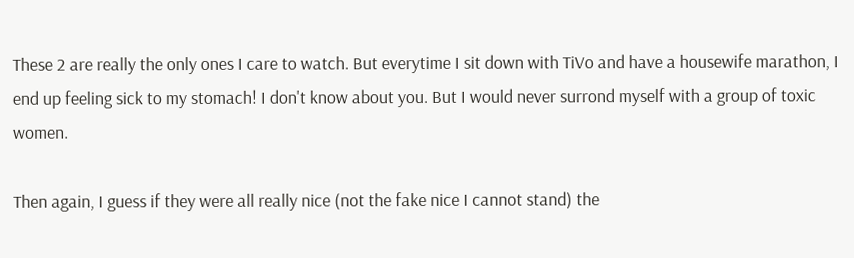These 2 are really the only ones I care to watch. But everytime I sit down with TiVo and have a housewife marathon, I end up feeling sick to my stomach! I don't know about you. But I would never surrond myself with a group of toxic women.

Then again, I guess if they were all really nice (not the fake nice I cannot stand) the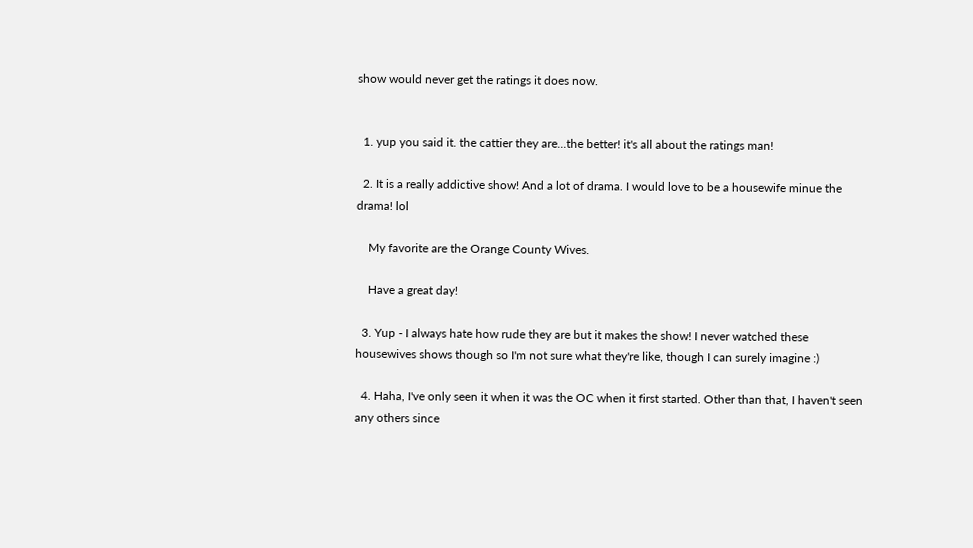show would never get the ratings it does now.


  1. yup you said it. the cattier they are...the better! it's all about the ratings man!

  2. It is a really addictive show! And a lot of drama. I would love to be a housewife minue the drama! lol

    My favorite are the Orange County Wives.

    Have a great day!

  3. Yup - I always hate how rude they are but it makes the show! I never watched these housewives shows though so I'm not sure what they're like, though I can surely imagine :)

  4. Haha, I've only seen it when it was the OC when it first started. Other than that, I haven't seen any others since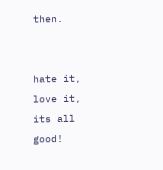then.


hate it, love it, its all good!